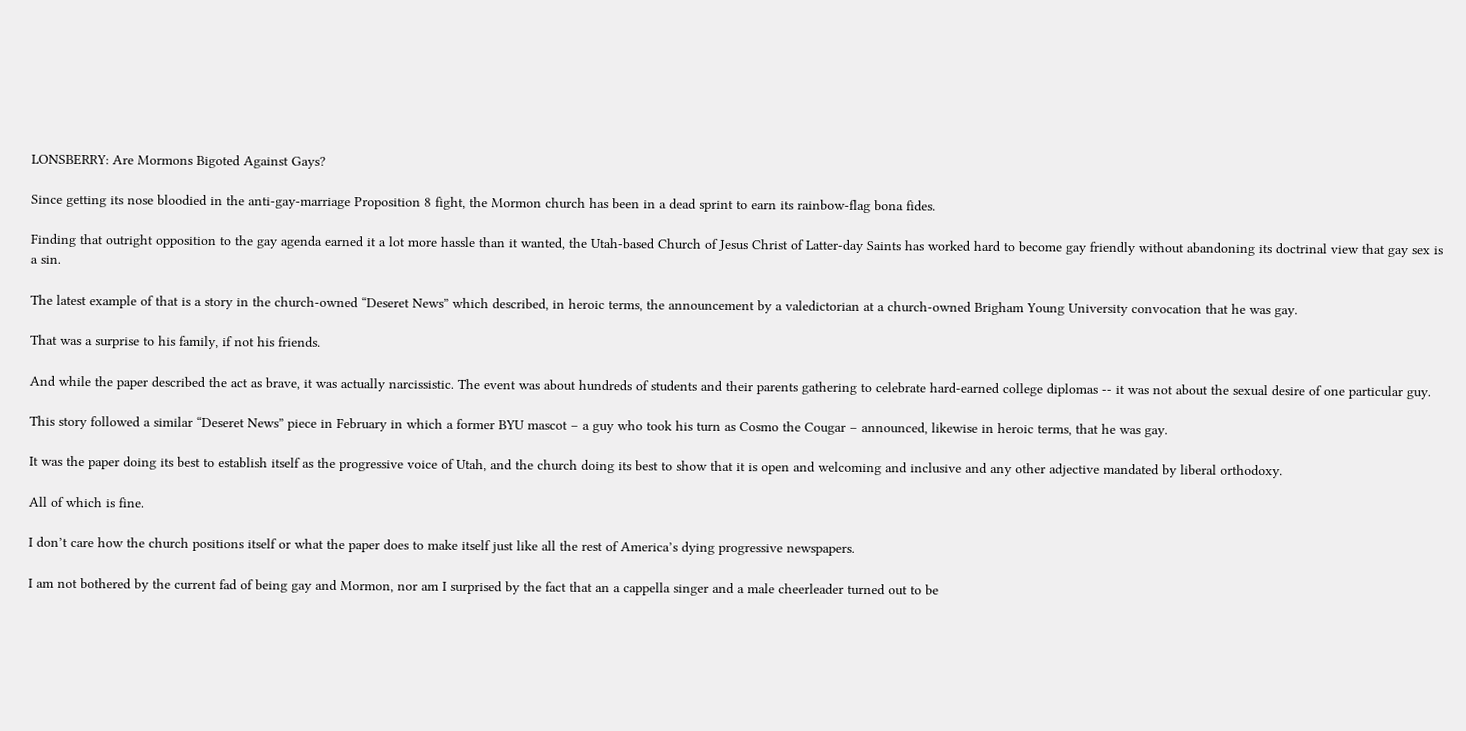LONSBERRY: Are Mormons Bigoted Against Gays?

Since getting its nose bloodied in the anti-gay-marriage Proposition 8 fight, the Mormon church has been in a dead sprint to earn its rainbow-flag bona fides.

Finding that outright opposition to the gay agenda earned it a lot more hassle than it wanted, the Utah-based Church of Jesus Christ of Latter-day Saints has worked hard to become gay friendly without abandoning its doctrinal view that gay sex is a sin.

The latest example of that is a story in the church-owned “Deseret News” which described, in heroic terms, the announcement by a valedictorian at a church-owned Brigham Young University convocation that he was gay.

That was a surprise to his family, if not his friends.

And while the paper described the act as brave, it was actually narcissistic. The event was about hundreds of students and their parents gathering to celebrate hard-earned college diplomas -- it was not about the sexual desire of one particular guy.

This story followed a similar “Deseret News” piece in February in which a former BYU mascot – a guy who took his turn as Cosmo the Cougar – announced, likewise in heroic terms, that he was gay.

It was the paper doing its best to establish itself as the progressive voice of Utah, and the church doing its best to show that it is open and welcoming and inclusive and any other adjective mandated by liberal orthodoxy.

All of which is fine.

I don’t care how the church positions itself or what the paper does to make itself just like all the rest of America’s dying progressive newspapers.

I am not bothered by the current fad of being gay and Mormon, nor am I surprised by the fact that an a cappella singer and a male cheerleader turned out to be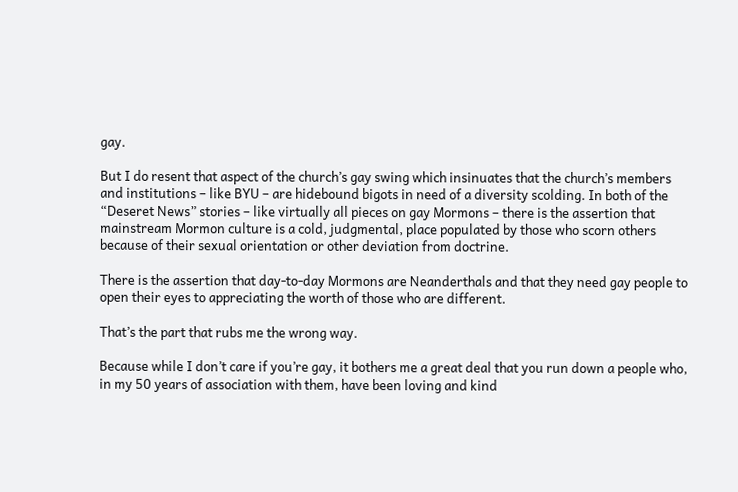gay.

But I do resent that aspect of the church’s gay swing which insinuates that the church’s members and institutions – like BYU – are hidebound bigots in need of a diversity scolding. In both of the “Deseret News” stories – like virtually all pieces on gay Mormons – there is the assertion that mainstream Mormon culture is a cold, judgmental, place populated by those who scorn others because of their sexual orientation or other deviation from doctrine.

There is the assertion that day-to-day Mormons are Neanderthals and that they need gay people to open their eyes to appreciating the worth of those who are different.

That’s the part that rubs me the wrong way.

Because while I don’t care if you’re gay, it bothers me a great deal that you run down a people who, in my 50 years of association with them, have been loving and kind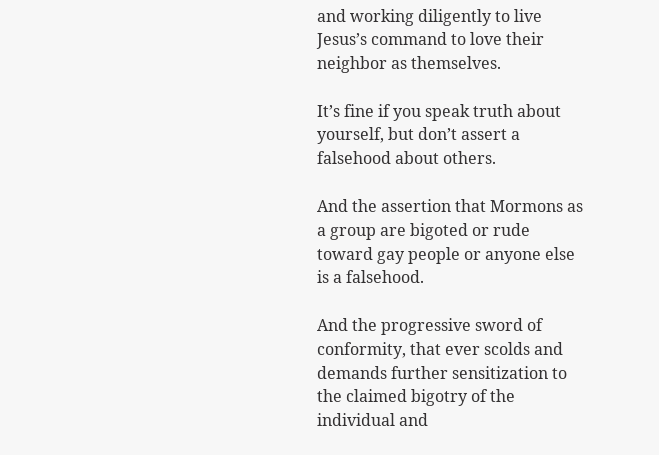and working diligently to live Jesus’s command to love their neighbor as themselves.

It’s fine if you speak truth about yourself, but don’t assert a falsehood about others.

And the assertion that Mormons as a group are bigoted or rude toward gay people or anyone else is a falsehood.

And the progressive sword of conformity, that ever scolds and demands further sensitization to the claimed bigotry of the individual and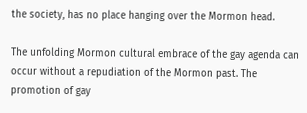the society, has no place hanging over the Mormon head.

The unfolding Mormon cultural embrace of the gay agenda can occur without a repudiation of the Mormon past. The promotion of gay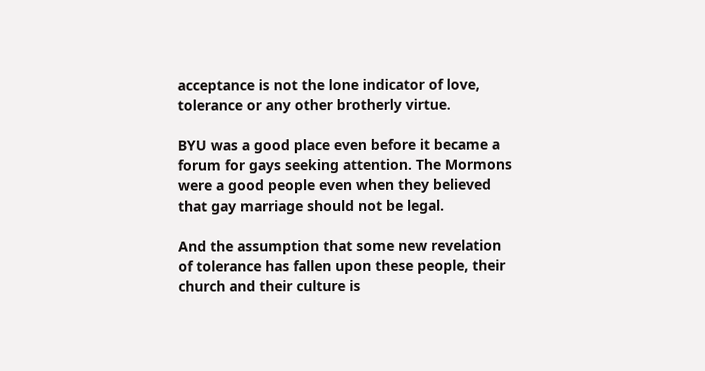acceptance is not the lone indicator of love, tolerance or any other brotherly virtue.

BYU was a good place even before it became a forum for gays seeking attention. The Mormons were a good people even when they believed that gay marriage should not be legal.

And the assumption that some new revelation of tolerance has fallen upon these people, their church and their culture is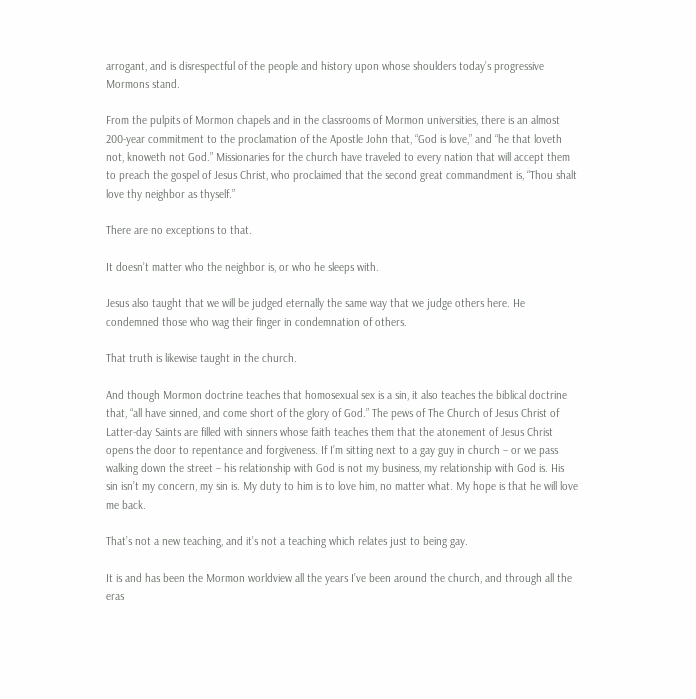arrogant, and is disrespectful of the people and history upon whose shoulders today’s progressive Mormons stand.

From the pulpits of Mormon chapels and in the classrooms of Mormon universities, there is an almost 200-year commitment to the proclamation of the Apostle John that, “God is love,” and “he that loveth not, knoweth not God.” Missionaries for the church have traveled to every nation that will accept them to preach the gospel of Jesus Christ, who proclaimed that the second great commandment is, “Thou shalt love thy neighbor as thyself.”

There are no exceptions to that.

It doesn’t matter who the neighbor is, or who he sleeps with.

Jesus also taught that we will be judged eternally the same way that we judge others here. He condemned those who wag their finger in condemnation of others.

That truth is likewise taught in the church.

And though Mormon doctrine teaches that homosexual sex is a sin, it also teaches the biblical doctrine that, “all have sinned, and come short of the glory of God.” The pews of The Church of Jesus Christ of Latter-day Saints are filled with sinners whose faith teaches them that the atonement of Jesus Christ opens the door to repentance and forgiveness. If I’m sitting next to a gay guy in church – or we pass walking down the street – his relationship with God is not my business, my relationship with God is. His sin isn’t my concern, my sin is. My duty to him is to love him, no matter what. My hope is that he will love me back.

That’s not a new teaching, and it’s not a teaching which relates just to being gay.

It is and has been the Mormon worldview all the years I’ve been around the church, and through all the eras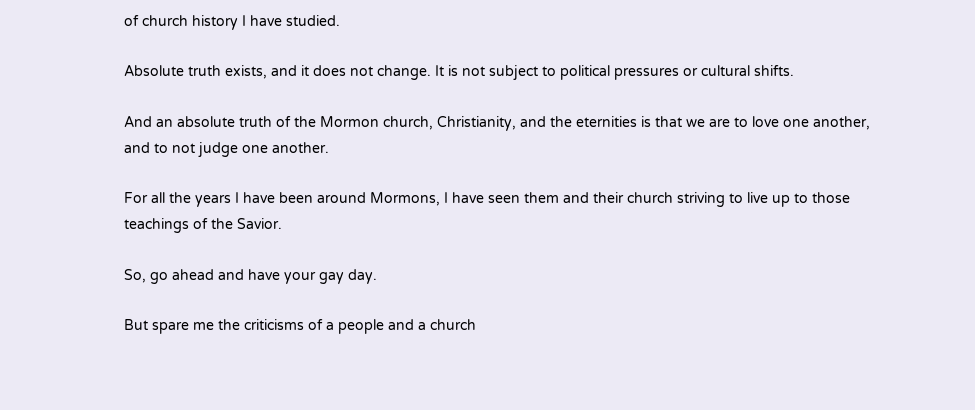of church history I have studied.

Absolute truth exists, and it does not change. It is not subject to political pressures or cultural shifts.

And an absolute truth of the Mormon church, Christianity, and the eternities is that we are to love one another, and to not judge one another.

For all the years I have been around Mormons, I have seen them and their church striving to live up to those teachings of the Savior.

So, go ahead and have your gay day.

But spare me the criticisms of a people and a church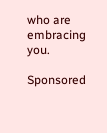who are embracing you.

Sponsored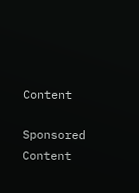Content

Sponsored Content